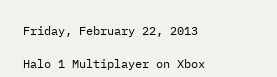Friday, February 22, 2013

Halo 1 Multiplayer on Xbox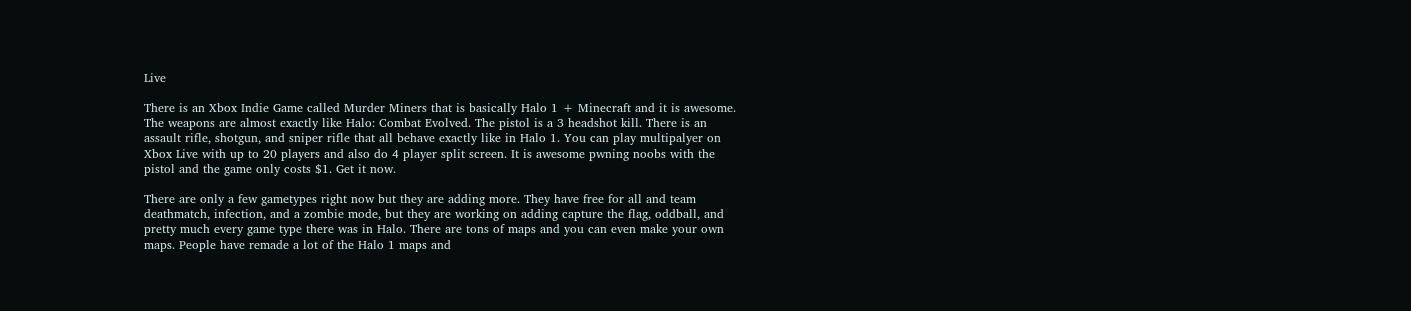Live

There is an Xbox Indie Game called Murder Miners that is basically Halo 1 + Minecraft and it is awesome. The weapons are almost exactly like Halo: Combat Evolved. The pistol is a 3 headshot kill. There is an assault rifle, shotgun, and sniper rifle that all behave exactly like in Halo 1. You can play multipalyer on Xbox Live with up to 20 players and also do 4 player split screen. It is awesome pwning noobs with the pistol and the game only costs $1. Get it now.

There are only a few gametypes right now but they are adding more. They have free for all and team deathmatch, infection, and a zombie mode, but they are working on adding capture the flag, oddball, and pretty much every game type there was in Halo. There are tons of maps and you can even make your own maps. People have remade a lot of the Halo 1 maps and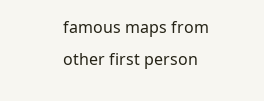famous maps from other first person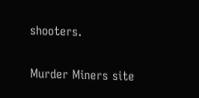shooters.

Murder Miners site